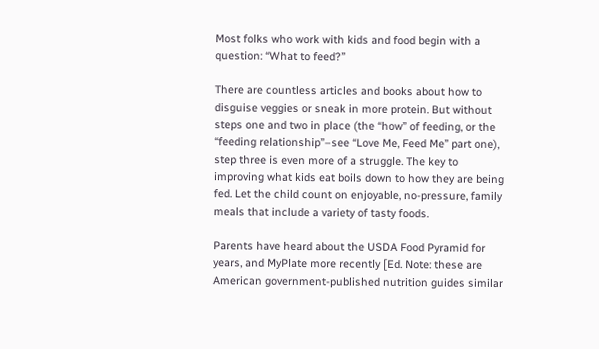Most folks who work with kids and food begin with a question: “What to feed?”

There are countless articles and books about how to disguise veggies or sneak in more protein. But without steps one and two in place (the “how” of feeding, or the “feeding relationship”–see “Love Me, Feed Me” part one), step three is even more of a struggle. The key to improving what kids eat boils down to how they are being fed. Let the child count on enjoyable, no-pressure, family meals that include a variety of tasty foods.

Parents have heard about the USDA Food Pyramid for years, and MyPlate more recently [Ed. Note: these are American government-published nutrition guides similar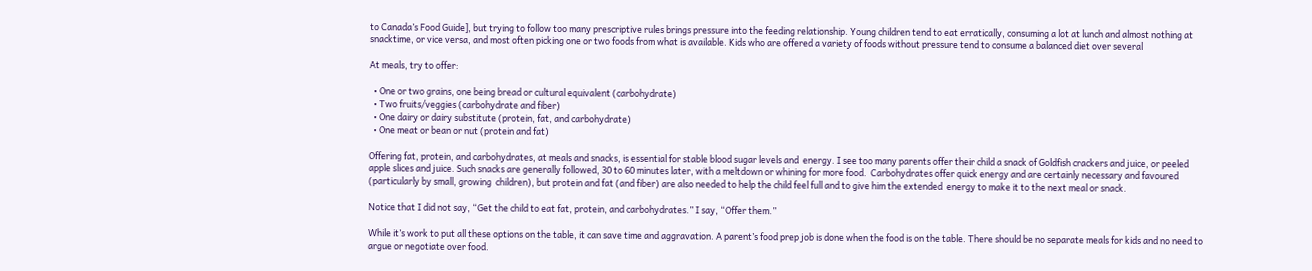to Canada’s Food Guide], but trying to follow too many prescriptive rules brings pressure into the feeding relationship. Young children tend to eat erratically, consuming a lot at lunch and almost nothing at snacktime, or vice versa, and most often picking one or two foods from what is available. Kids who are offered a variety of foods without pressure tend to consume a balanced diet over several

At meals, try to offer:

  • One or two grains, one being bread or cultural equivalent (carbohydrate)
  • Two fruits/veggies (carbohydrate and fiber)
  • One dairy or dairy substitute (protein, fat, and carbohydrate)
  • One meat or bean or nut (protein and fat)

Offering fat, protein, and carbohydrates, at meals and snacks, is essential for stable blood sugar levels and  energy. I see too many parents offer their child a snack of Goldfish crackers and juice, or peeled apple slices and juice. Such snacks are generally followed, 30 to 60 minutes later, with a meltdown or whining for more food.  Carbohydrates offer quick energy and are certainly necessary and favoured (particularly by small, growing  children), but protein and fat (and fiber) are also needed to help the child feel full and to give him the extended  energy to make it to the next meal or snack.

Notice that I did not say, “Get the child to eat fat, protein, and carbohydrates.” I say, “Offer them.”

While it’s work to put all these options on the table, it can save time and aggravation. A parent’s food prep job is done when the food is on the table. There should be no separate meals for kids and no need to argue or negotiate over food.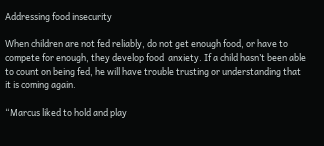Addressing food insecurity

When children are not fed reliably, do not get enough food, or have to compete for enough, they develop food  anxiety. If a child hasn’t been able to count on being fed, he will have trouble trusting or understanding that it is coming again.

“Marcus liked to hold and play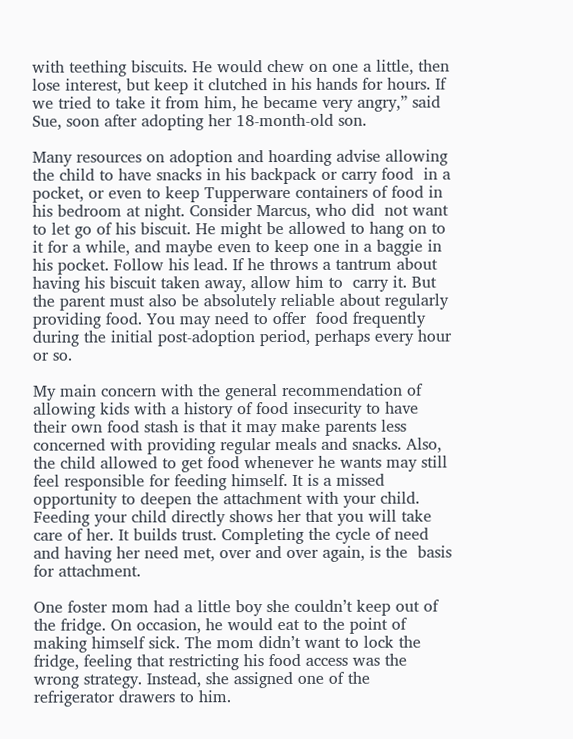with teething biscuits. He would chew on one a little, then lose interest, but keep it clutched in his hands for hours. If we tried to take it from him, he became very angry,” said Sue, soon after adopting her 18-month-old son.

Many resources on adoption and hoarding advise allowing the child to have snacks in his backpack or carry food  in a pocket, or even to keep Tupperware containers of food in his bedroom at night. Consider Marcus, who did  not want to let go of his biscuit. He might be allowed to hang on to it for a while, and maybe even to keep one in a baggie in his pocket. Follow his lead. If he throws a tantrum about having his biscuit taken away, allow him to  carry it. But the parent must also be absolutely reliable about regularly providing food. You may need to offer  food frequently during the initial post-adoption period, perhaps every hour or so.

My main concern with the general recommendation of allowing kids with a history of food insecurity to have their own food stash is that it may make parents less concerned with providing regular meals and snacks. Also, the child allowed to get food whenever he wants may still feel responsible for feeding himself. It is a missed opportunity to deepen the attachment with your child. Feeding your child directly shows her that you will take care of her. It builds trust. Completing the cycle of need and having her need met, over and over again, is the  basis for attachment.

One foster mom had a little boy she couldn’t keep out of the fridge. On occasion, he would eat to the point of  making himself sick. The mom didn’t want to lock the fridge, feeling that restricting his food access was the wrong strategy. Instead, she assigned one of the refrigerator drawers to him.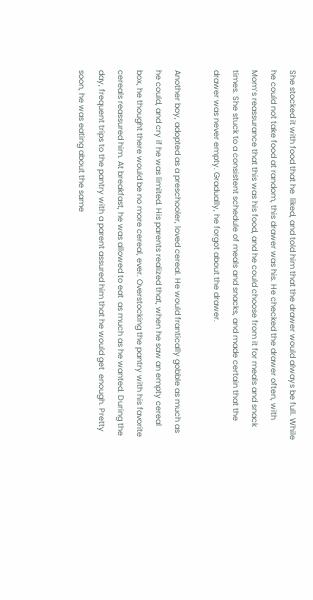She stocked it with food that he  liked, and told him that the drawer would always be full. While he could not take food at random, this drawer was his. He checked the drawer often, with Mom’s reassurance that this was his food, and he could choose from it for meals and snack times. She stuck to a consistent schedule of meals and snacks, and made certain that the drawer was never empty. Gradually, he forgot about the drawer.

Another boy, adopted as a preschooler, loved cereal. He would frantically gobble as much as he could, and cry if he was limited. His parents realized that, when he saw an empty cereal box, he thought there would be no more cereal, ever. Overstocking the pantry with his favorite cereals reassured him. At breakfast, he was allowed to eat  as much as he wanted. During the day, frequent trips to the pantry with a parent assured him that he would get  enough. Pretty soon, he was eating about the same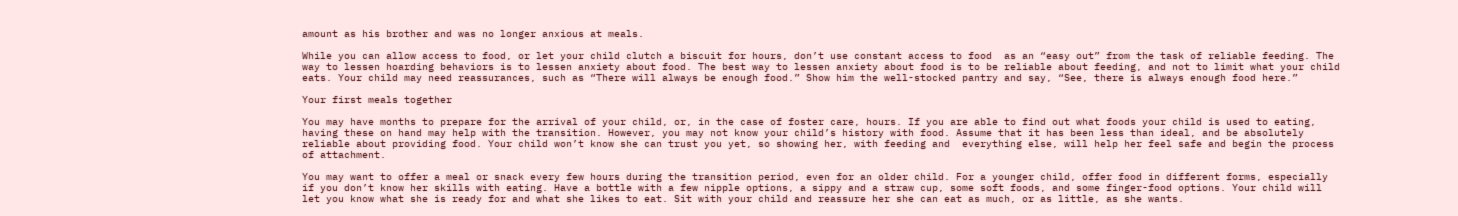amount as his brother and was no longer anxious at meals.

While you can allow access to food, or let your child clutch a biscuit for hours, don’t use constant access to food  as an “easy out” from the task of reliable feeding. The way to lessen hoarding behaviors is to lessen anxiety about food. The best way to lessen anxiety about food is to be reliable about feeding, and not to limit what your child eats. Your child may need reassurances, such as “There will always be enough food.” Show him the well-stocked pantry and say, “See, there is always enough food here.”

Your first meals together

You may have months to prepare for the arrival of your child, or, in the case of foster care, hours. If you are able to find out what foods your child is used to eating, having these on hand may help with the transition. However, you may not know your child’s history with food. Assume that it has been less than ideal, and be absolutely  reliable about providing food. Your child won’t know she can trust you yet, so showing her, with feeding and  everything else, will help her feel safe and begin the process of attachment.

You may want to offer a meal or snack every few hours during the transition period, even for an older child. For a younger child, offer food in different forms, especially if you don’t know her skills with eating. Have a bottle with a few nipple options, a sippy and a straw cup, some soft foods, and some finger-food options. Your child will let you know what she is ready for and what she likes to eat. Sit with your child and reassure her she can eat as much, or as little, as she wants.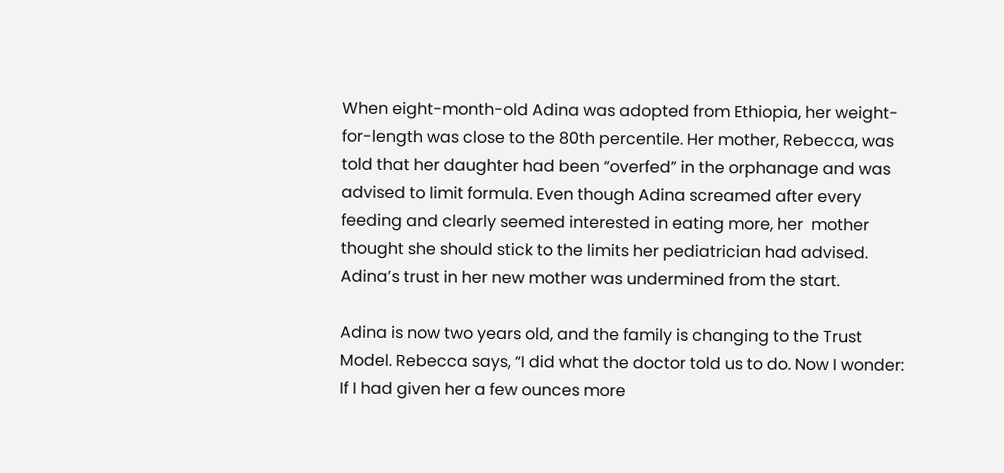When eight-month-old Adina was adopted from Ethiopia, her weight-for-length was close to the 80th percentile. Her mother, Rebecca, was told that her daughter had been “overfed” in the orphanage and was advised to limit formula. Even though Adina screamed after every feeding and clearly seemed interested in eating more, her  mother thought she should stick to the limits her pediatrician had advised. Adina’s trust in her new mother was undermined from the start.

Adina is now two years old, and the family is changing to the Trust Model. Rebecca says, “I did what the doctor told us to do. Now I wonder: If I had given her a few ounces more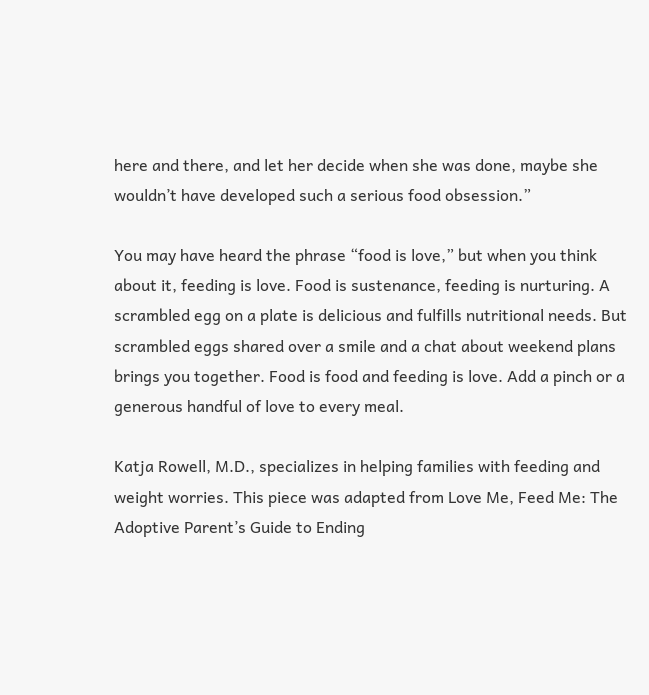here and there, and let her decide when she was done, maybe she wouldn’t have developed such a serious food obsession.”

You may have heard the phrase “food is love,” but when you think about it, feeding is love. Food is sustenance, feeding is nurturing. A scrambled egg on a plate is delicious and fulfills nutritional needs. But scrambled eggs shared over a smile and a chat about weekend plans brings you together. Food is food and feeding is love. Add a pinch or a generous handful of love to every meal.

Katja Rowell, M.D., specializes in helping families with feeding and weight worries. This piece was adapted from Love Me, Feed Me: The Adoptive Parent’s Guide to Ending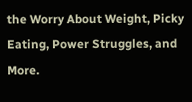the Worry About Weight, Picky Eating, Power Struggles, and More.